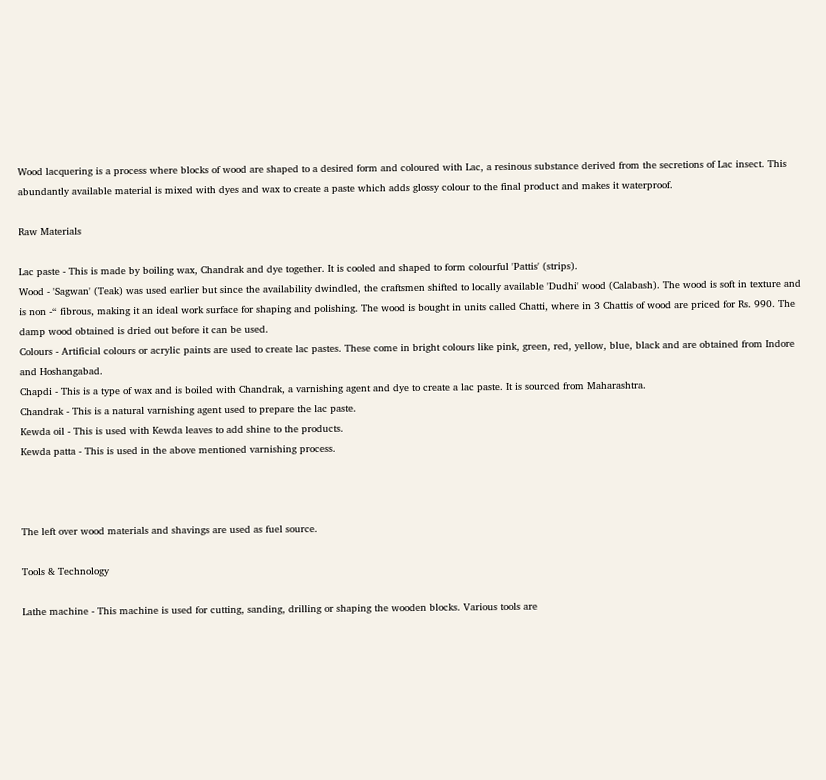Wood lacquering is a process where blocks of wood are shaped to a desired form and coloured with Lac, a resinous substance derived from the secretions of Lac insect. This abundantly available material is mixed with dyes and wax to create a paste which adds glossy colour to the final product and makes it waterproof.

Raw Materials

Lac paste - This is made by boiling wax, Chandrak and dye together. It is cooled and shaped to form colourful 'Pattis' (strips).
Wood - 'Sagwan' (Teak) was used earlier but since the availability dwindled, the craftsmen shifted to locally available 'Dudhi' wood (Calabash). The wood is soft in texture and is non -“ fibrous, making it an ideal work surface for shaping and polishing. The wood is bought in units called Chatti, where in 3 Chattis of wood are priced for Rs. 990. The damp wood obtained is dried out before it can be used.
Colours - Artificial colours or acrylic paints are used to create lac pastes. These come in bright colours like pink, green, red, yellow, blue, black and are obtained from Indore and Hoshangabad.
Chapdi - This is a type of wax and is boiled with Chandrak, a varnishing agent and dye to create a lac paste. It is sourced from Maharashtra.
Chandrak - This is a natural varnishing agent used to prepare the lac paste.
Kewda oil - This is used with Kewda leaves to add shine to the products.
Kewda patta - This is used in the above mentioned varnishing process.



The left over wood materials and shavings are used as fuel source.

Tools & Technology

Lathe machine - This machine is used for cutting, sanding, drilling or shaping the wooden blocks. Various tools are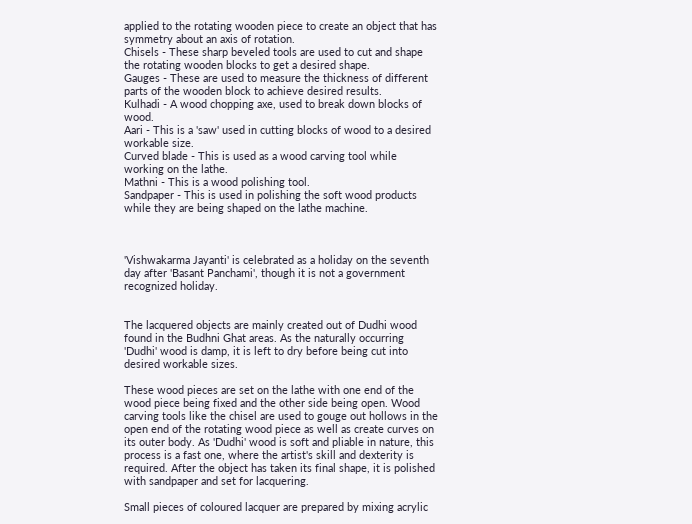applied to the rotating wooden piece to create an object that has symmetry about an axis of rotation.
Chisels - These sharp beveled tools are used to cut and shape the rotating wooden blocks to get a desired shape.
Gauges - These are used to measure the thickness of different parts of the wooden block to achieve desired results.
Kulhadi - A wood chopping axe, used to break down blocks of wood.
Aari - This is a 'saw' used in cutting blocks of wood to a desired workable size.
Curved blade - This is used as a wood carving tool while working on the lathe.
Mathni - This is a wood polishing tool.
Sandpaper - This is used in polishing the soft wood products while they are being shaped on the lathe machine.



'Vishwakarma Jayanti' is celebrated as a holiday on the seventh day after 'Basant Panchami', though it is not a government recognized holiday.


The lacquered objects are mainly created out of Dudhi wood found in the Budhni Ghat areas. As the naturally occurring 'Dudhi' wood is damp, it is left to dry before being cut into desired workable sizes.

These wood pieces are set on the lathe with one end of the wood piece being fixed and the other side being open. Wood carving tools like the chisel are used to gouge out hollows in the open end of the rotating wood piece as well as create curves on its outer body. As 'Dudhi' wood is soft and pliable in nature, this process is a fast one, where the artist's skill and dexterity is required. After the object has taken its final shape, it is polished with sandpaper and set for lacquering.

Small pieces of coloured lacquer are prepared by mixing acrylic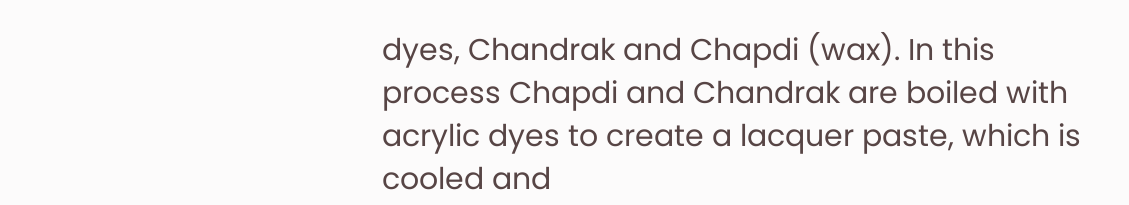dyes, Chandrak and Chapdi (wax). In this process Chapdi and Chandrak are boiled with acrylic dyes to create a lacquer paste, which is cooled and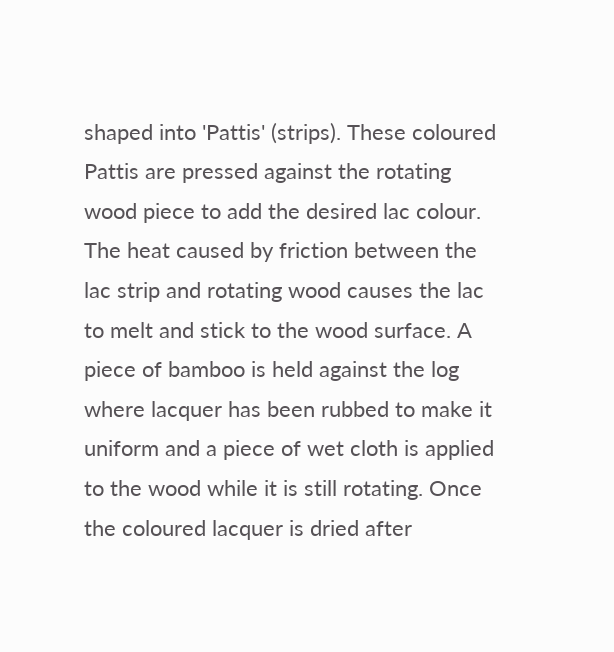shaped into 'Pattis' (strips). These coloured Pattis are pressed against the rotating wood piece to add the desired lac colour. The heat caused by friction between the lac strip and rotating wood causes the lac to melt and stick to the wood surface. A piece of bamboo is held against the log where lacquer has been rubbed to make it uniform and a piece of wet cloth is applied to the wood while it is still rotating. Once the coloured lacquer is dried after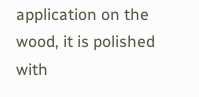application on the wood, it is polished with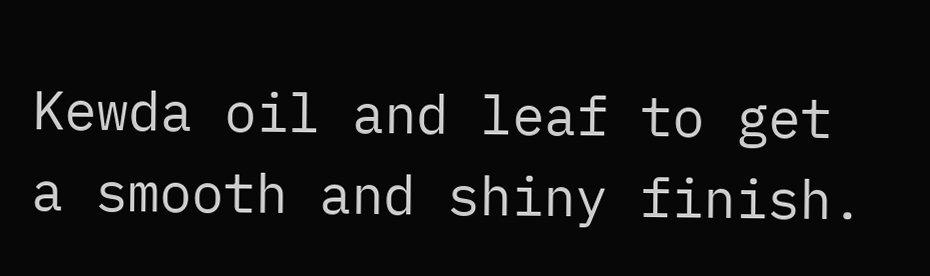Kewda oil and leaf to get a smooth and shiny finish.